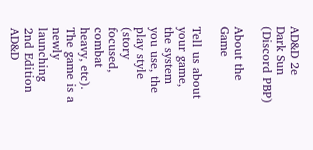AD&D 2e Dark Sun (Discord PBP)

About the Game

Tell us about your game, the system you use, the play style (story focused, combat heavy, etc).
The game is a newly launching 2nd Edition AD&D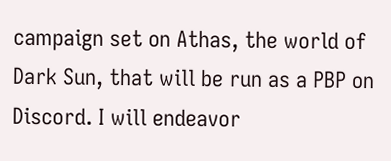campaign set on Athas, the world of Dark Sun, that will be run as a PBP on Discord. I will endeavor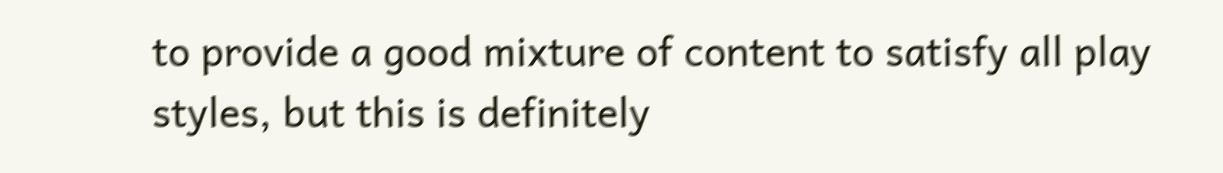to provide a good mixture of content to satisfy all play styles, but this is definitely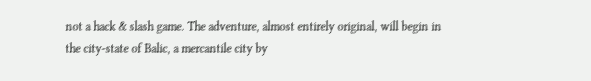not a hack & slash game. The adventure, almost entirely original, will begin in the city-state of Balic, a mercantile city by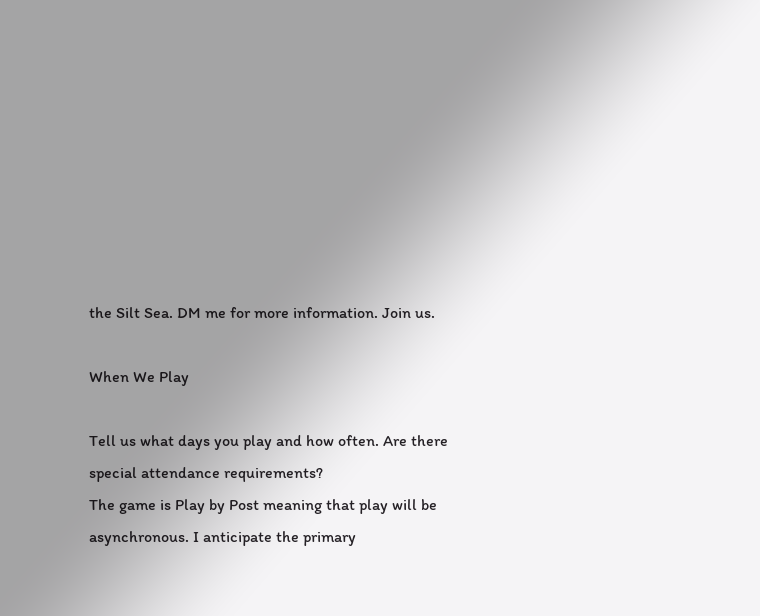the Silt Sea. DM me for more information. Join us.

When We Play

Tell us what days you play and how often. Are there special attendance requirements?
The game is Play by Post meaning that play will be asynchronous. I anticipate the primary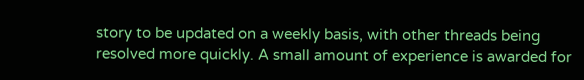story to be updated on a weekly basis, with other threads being resolved more quickly. A small amount of experience is awarded for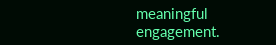meaningful engagement.